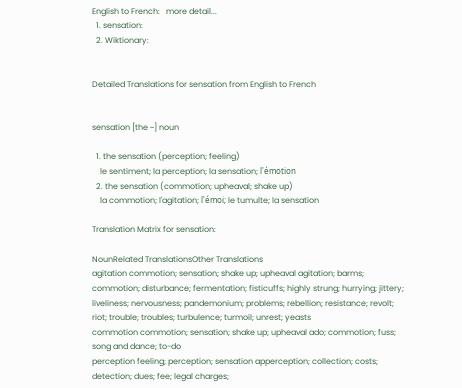English to French:   more detail...
  1. sensation:
  2. Wiktionary:


Detailed Translations for sensation from English to French


sensation [the ~] noun

  1. the sensation (perception; feeling)
    le sentiment; la perception; la sensation; l'émotion
  2. the sensation (commotion; upheaval; shake up)
    la commotion; l'agitation; l'émoi; le tumulte; la sensation

Translation Matrix for sensation:

NounRelated TranslationsOther Translations
agitation commotion; sensation; shake up; upheaval agitation; barms; commotion; disturbance; fermentation; fisticuffs; highly strung; hurrying; jittery; liveliness; nervousness; pandemonium; problems; rebellion; resistance; revolt; riot; trouble; troubles; turbulence; turmoil; unrest; yeasts
commotion commotion; sensation; shake up; upheaval ado; commotion; fuss; song and dance; to-do
perception feeling; perception; sensation apperception; collection; costs; detection; dues; fee; legal charges;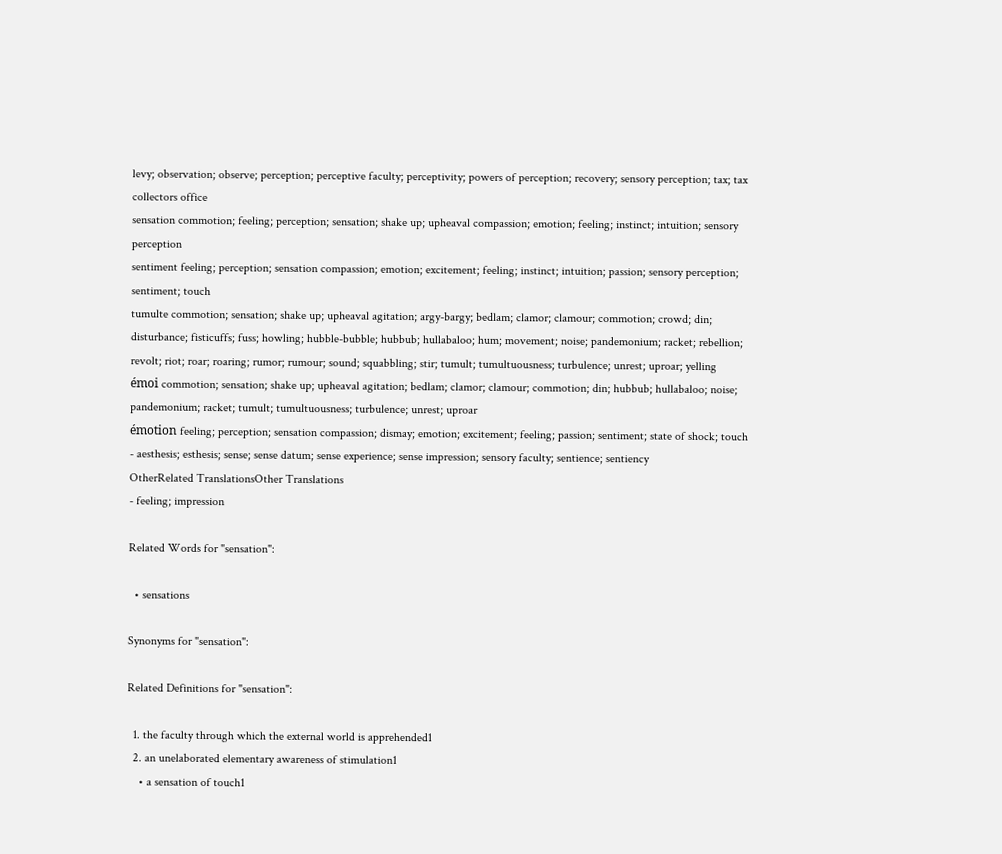levy; observation; observe; perception; perceptive faculty; perceptivity; powers of perception; recovery; sensory perception; tax; tax collectors office
sensation commotion; feeling; perception; sensation; shake up; upheaval compassion; emotion; feeling; instinct; intuition; sensory perception
sentiment feeling; perception; sensation compassion; emotion; excitement; feeling; instinct; intuition; passion; sensory perception; sentiment; touch
tumulte commotion; sensation; shake up; upheaval agitation; argy-bargy; bedlam; clamor; clamour; commotion; crowd; din; disturbance; fisticuffs; fuss; howling; hubble-bubble; hubbub; hullabaloo; hum; movement; noise; pandemonium; racket; rebellion; revolt; riot; roar; roaring; rumor; rumour; sound; squabbling; stir; tumult; tumultuousness; turbulence; unrest; uproar; yelling
émoi commotion; sensation; shake up; upheaval agitation; bedlam; clamor; clamour; commotion; din; hubbub; hullabaloo; noise; pandemonium; racket; tumult; tumultuousness; turbulence; unrest; uproar
émotion feeling; perception; sensation compassion; dismay; emotion; excitement; feeling; passion; sentiment; state of shock; touch
- aesthesis; esthesis; sense; sense datum; sense experience; sense impression; sensory faculty; sentience; sentiency
OtherRelated TranslationsOther Translations
- feeling; impression

Related Words for "sensation":

  • sensations

Synonyms for "sensation":

Related Definitions for "sensation":

  1. the faculty through which the external world is apprehended1
  2. an unelaborated elementary awareness of stimulation1
    • a sensation of touch1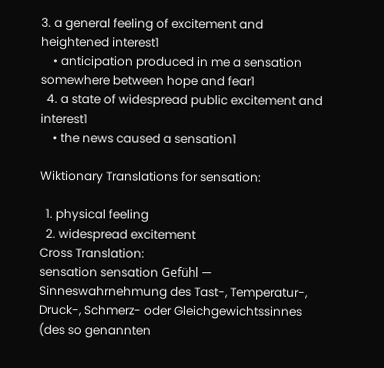3. a general feeling of excitement and heightened interest1
    • anticipation produced in me a sensation somewhere between hope and fear1
  4. a state of widespread public excitement and interest1
    • the news caused a sensation1

Wiktionary Translations for sensation:

  1. physical feeling
  2. widespread excitement
Cross Translation:
sensation sensation Gefühl — Sinneswahrnehmung des Tast-, Temperatur-, Druck-, Schmerz- oder Gleichgewichtssinnes (des so genannten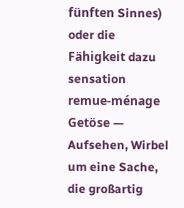fünften Sinnes) oder die Fähigkeit dazu
sensation remue-ménage Getöse — Aufsehen, Wirbel um eine Sache, die großartig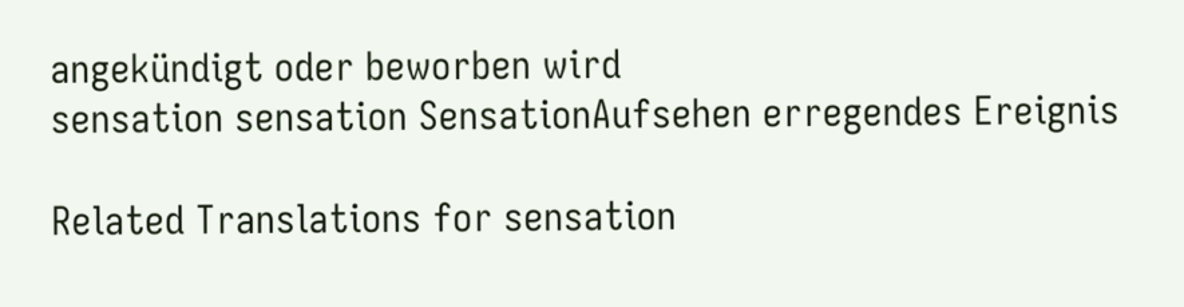angekündigt oder beworben wird
sensation sensation SensationAufsehen erregendes Ereignis

Related Translations for sensation